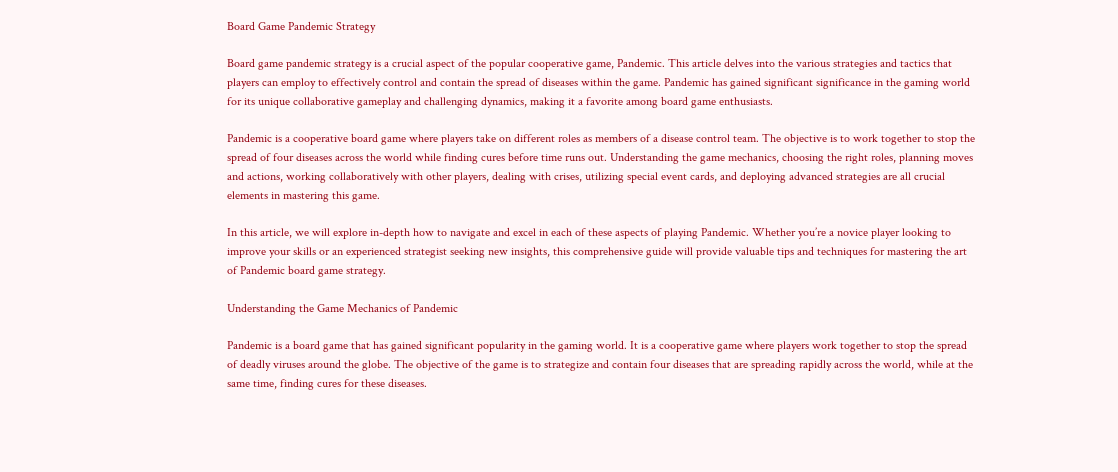Board Game Pandemic Strategy

Board game pandemic strategy is a crucial aspect of the popular cooperative game, Pandemic. This article delves into the various strategies and tactics that players can employ to effectively control and contain the spread of diseases within the game. Pandemic has gained significant significance in the gaming world for its unique collaborative gameplay and challenging dynamics, making it a favorite among board game enthusiasts.

Pandemic is a cooperative board game where players take on different roles as members of a disease control team. The objective is to work together to stop the spread of four diseases across the world while finding cures before time runs out. Understanding the game mechanics, choosing the right roles, planning moves and actions, working collaboratively with other players, dealing with crises, utilizing special event cards, and deploying advanced strategies are all crucial elements in mastering this game.

In this article, we will explore in-depth how to navigate and excel in each of these aspects of playing Pandemic. Whether you’re a novice player looking to improve your skills or an experienced strategist seeking new insights, this comprehensive guide will provide valuable tips and techniques for mastering the art of Pandemic board game strategy.

Understanding the Game Mechanics of Pandemic

Pandemic is a board game that has gained significant popularity in the gaming world. It is a cooperative game where players work together to stop the spread of deadly viruses around the globe. The objective of the game is to strategize and contain four diseases that are spreading rapidly across the world, while at the same time, finding cures for these diseases.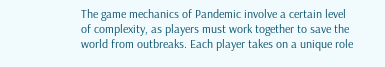The game mechanics of Pandemic involve a certain level of complexity, as players must work together to save the world from outbreaks. Each player takes on a unique role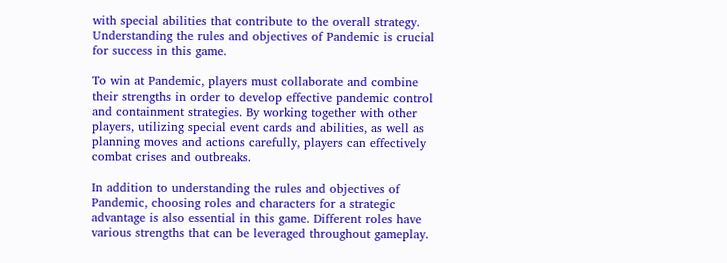with special abilities that contribute to the overall strategy. Understanding the rules and objectives of Pandemic is crucial for success in this game.

To win at Pandemic, players must collaborate and combine their strengths in order to develop effective pandemic control and containment strategies. By working together with other players, utilizing special event cards and abilities, as well as planning moves and actions carefully, players can effectively combat crises and outbreaks.

In addition to understanding the rules and objectives of Pandemic, choosing roles and characters for a strategic advantage is also essential in this game. Different roles have various strengths that can be leveraged throughout gameplay.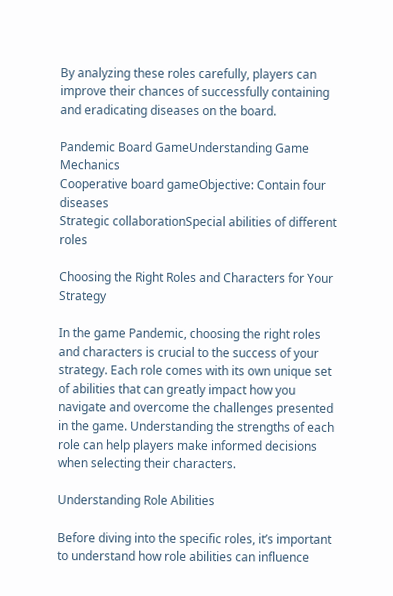By analyzing these roles carefully, players can improve their chances of successfully containing and eradicating diseases on the board.

Pandemic Board GameUnderstanding Game Mechanics
Cooperative board gameObjective: Contain four diseases
Strategic collaborationSpecial abilities of different roles

Choosing the Right Roles and Characters for Your Strategy

In the game Pandemic, choosing the right roles and characters is crucial to the success of your strategy. Each role comes with its own unique set of abilities that can greatly impact how you navigate and overcome the challenges presented in the game. Understanding the strengths of each role can help players make informed decisions when selecting their characters.

Understanding Role Abilities

Before diving into the specific roles, it’s important to understand how role abilities can influence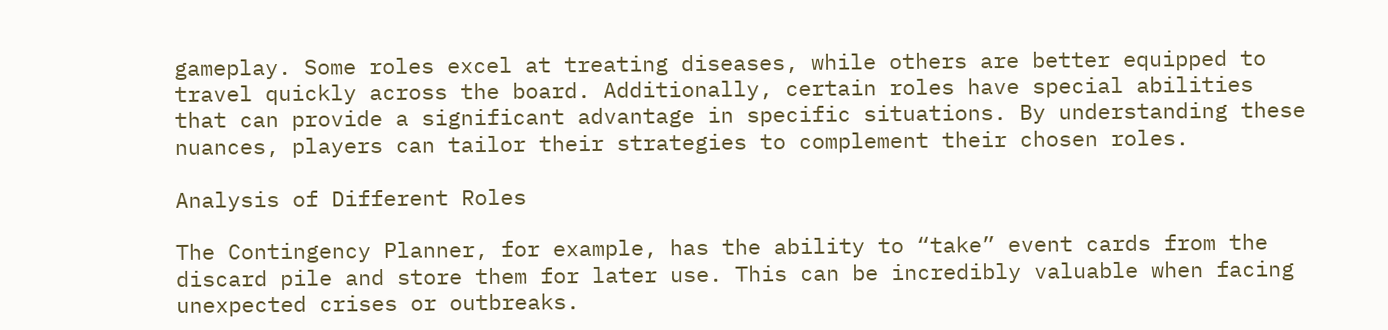gameplay. Some roles excel at treating diseases, while others are better equipped to travel quickly across the board. Additionally, certain roles have special abilities that can provide a significant advantage in specific situations. By understanding these nuances, players can tailor their strategies to complement their chosen roles.

Analysis of Different Roles

The Contingency Planner, for example, has the ability to “take” event cards from the discard pile and store them for later use. This can be incredibly valuable when facing unexpected crises or outbreaks.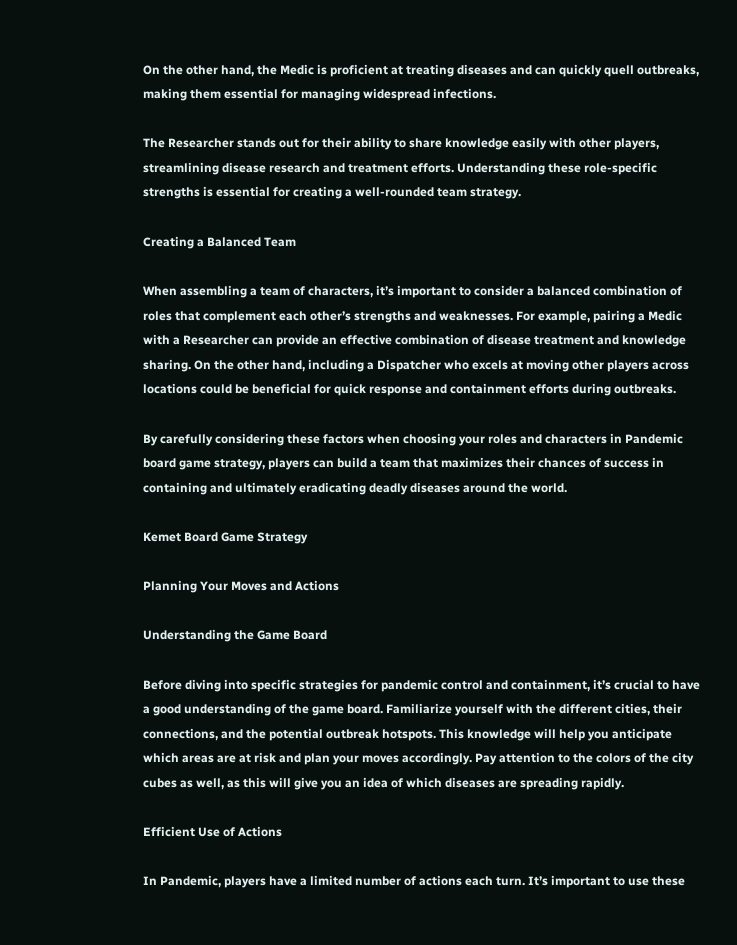On the other hand, the Medic is proficient at treating diseases and can quickly quell outbreaks, making them essential for managing widespread infections.

The Researcher stands out for their ability to share knowledge easily with other players, streamlining disease research and treatment efforts. Understanding these role-specific strengths is essential for creating a well-rounded team strategy.

Creating a Balanced Team

When assembling a team of characters, it’s important to consider a balanced combination of roles that complement each other’s strengths and weaknesses. For example, pairing a Medic with a Researcher can provide an effective combination of disease treatment and knowledge sharing. On the other hand, including a Dispatcher who excels at moving other players across locations could be beneficial for quick response and containment efforts during outbreaks.

By carefully considering these factors when choosing your roles and characters in Pandemic board game strategy, players can build a team that maximizes their chances of success in containing and ultimately eradicating deadly diseases around the world.

Kemet Board Game Strategy

Planning Your Moves and Actions

Understanding the Game Board

Before diving into specific strategies for pandemic control and containment, it’s crucial to have a good understanding of the game board. Familiarize yourself with the different cities, their connections, and the potential outbreak hotspots. This knowledge will help you anticipate which areas are at risk and plan your moves accordingly. Pay attention to the colors of the city cubes as well, as this will give you an idea of which diseases are spreading rapidly.

Efficient Use of Actions

In Pandemic, players have a limited number of actions each turn. It’s important to use these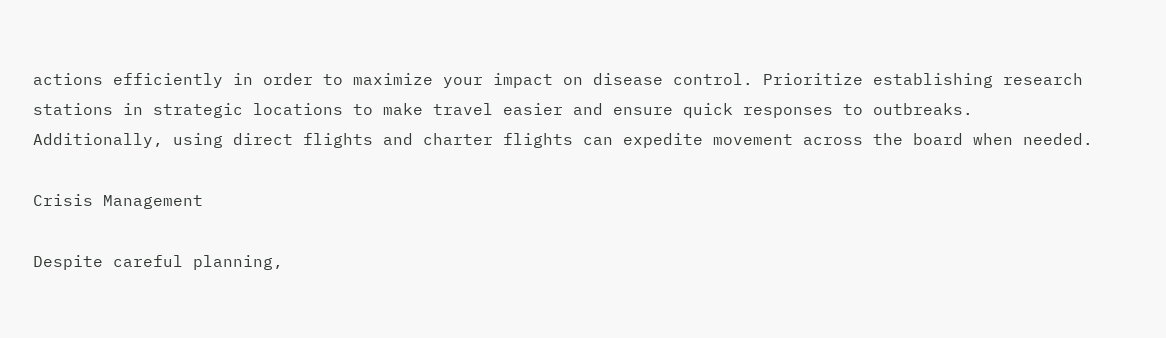actions efficiently in order to maximize your impact on disease control. Prioritize establishing research stations in strategic locations to make travel easier and ensure quick responses to outbreaks. Additionally, using direct flights and charter flights can expedite movement across the board when needed.

Crisis Management

Despite careful planning,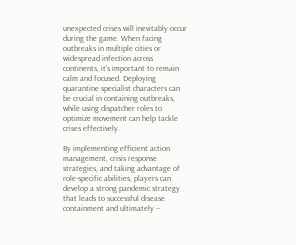unexpected crises will inevitably occur during the game. When facing outbreaks in multiple cities or widespread infection across continents, it’s important to remain calm and focused. Deploying quarantine specialist characters can be crucial in containing outbreaks, while using dispatcher roles to optimize movement can help tackle crises effectively.

By implementing efficient action management, crisis response strategies, and taking advantage of role-specific abilities, players can develop a strong pandemic strategy that leads to successful disease containment and ultimately –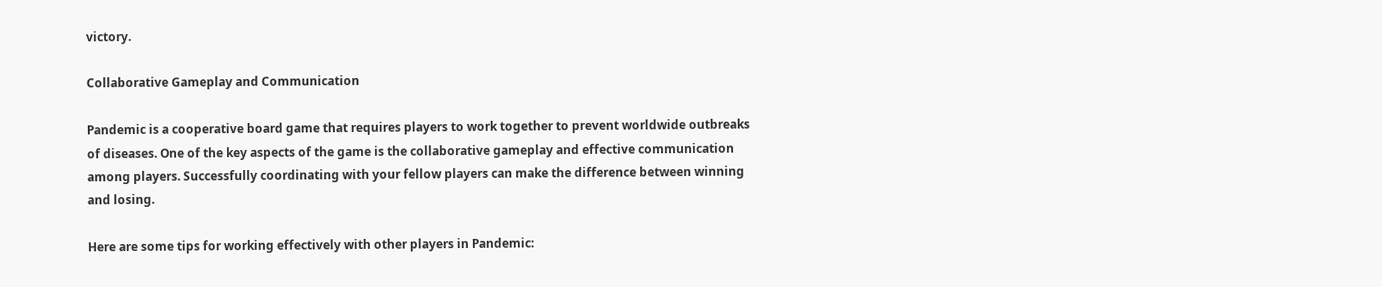victory.

Collaborative Gameplay and Communication

Pandemic is a cooperative board game that requires players to work together to prevent worldwide outbreaks of diseases. One of the key aspects of the game is the collaborative gameplay and effective communication among players. Successfully coordinating with your fellow players can make the difference between winning and losing.

Here are some tips for working effectively with other players in Pandemic: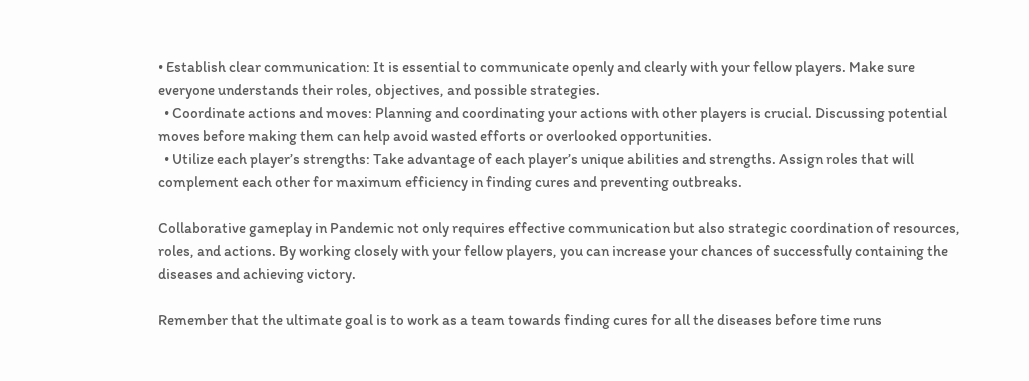• Establish clear communication: It is essential to communicate openly and clearly with your fellow players. Make sure everyone understands their roles, objectives, and possible strategies.
  • Coordinate actions and moves: Planning and coordinating your actions with other players is crucial. Discussing potential moves before making them can help avoid wasted efforts or overlooked opportunities.
  • Utilize each player’s strengths: Take advantage of each player’s unique abilities and strengths. Assign roles that will complement each other for maximum efficiency in finding cures and preventing outbreaks.

Collaborative gameplay in Pandemic not only requires effective communication but also strategic coordination of resources, roles, and actions. By working closely with your fellow players, you can increase your chances of successfully containing the diseases and achieving victory.

Remember that the ultimate goal is to work as a team towards finding cures for all the diseases before time runs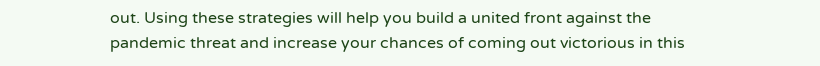out. Using these strategies will help you build a united front against the pandemic threat and increase your chances of coming out victorious in this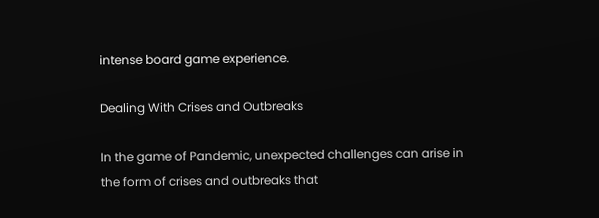intense board game experience.

Dealing With Crises and Outbreaks

In the game of Pandemic, unexpected challenges can arise in the form of crises and outbreaks that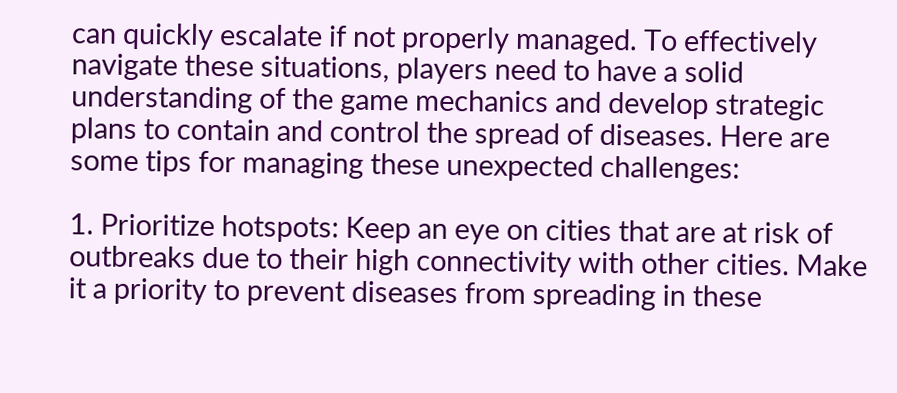can quickly escalate if not properly managed. To effectively navigate these situations, players need to have a solid understanding of the game mechanics and develop strategic plans to contain and control the spread of diseases. Here are some tips for managing these unexpected challenges:

1. Prioritize hotspots: Keep an eye on cities that are at risk of outbreaks due to their high connectivity with other cities. Make it a priority to prevent diseases from spreading in these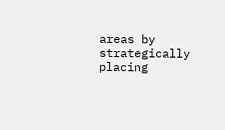areas by strategically placing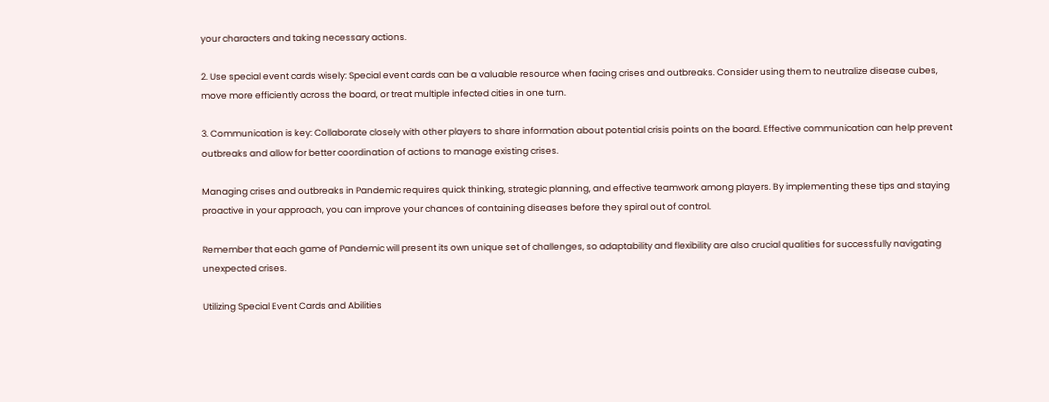your characters and taking necessary actions.

2. Use special event cards wisely: Special event cards can be a valuable resource when facing crises and outbreaks. Consider using them to neutralize disease cubes, move more efficiently across the board, or treat multiple infected cities in one turn.

3. Communication is key: Collaborate closely with other players to share information about potential crisis points on the board. Effective communication can help prevent outbreaks and allow for better coordination of actions to manage existing crises.

Managing crises and outbreaks in Pandemic requires quick thinking, strategic planning, and effective teamwork among players. By implementing these tips and staying proactive in your approach, you can improve your chances of containing diseases before they spiral out of control.

Remember that each game of Pandemic will present its own unique set of challenges, so adaptability and flexibility are also crucial qualities for successfully navigating unexpected crises.

Utilizing Special Event Cards and Abilities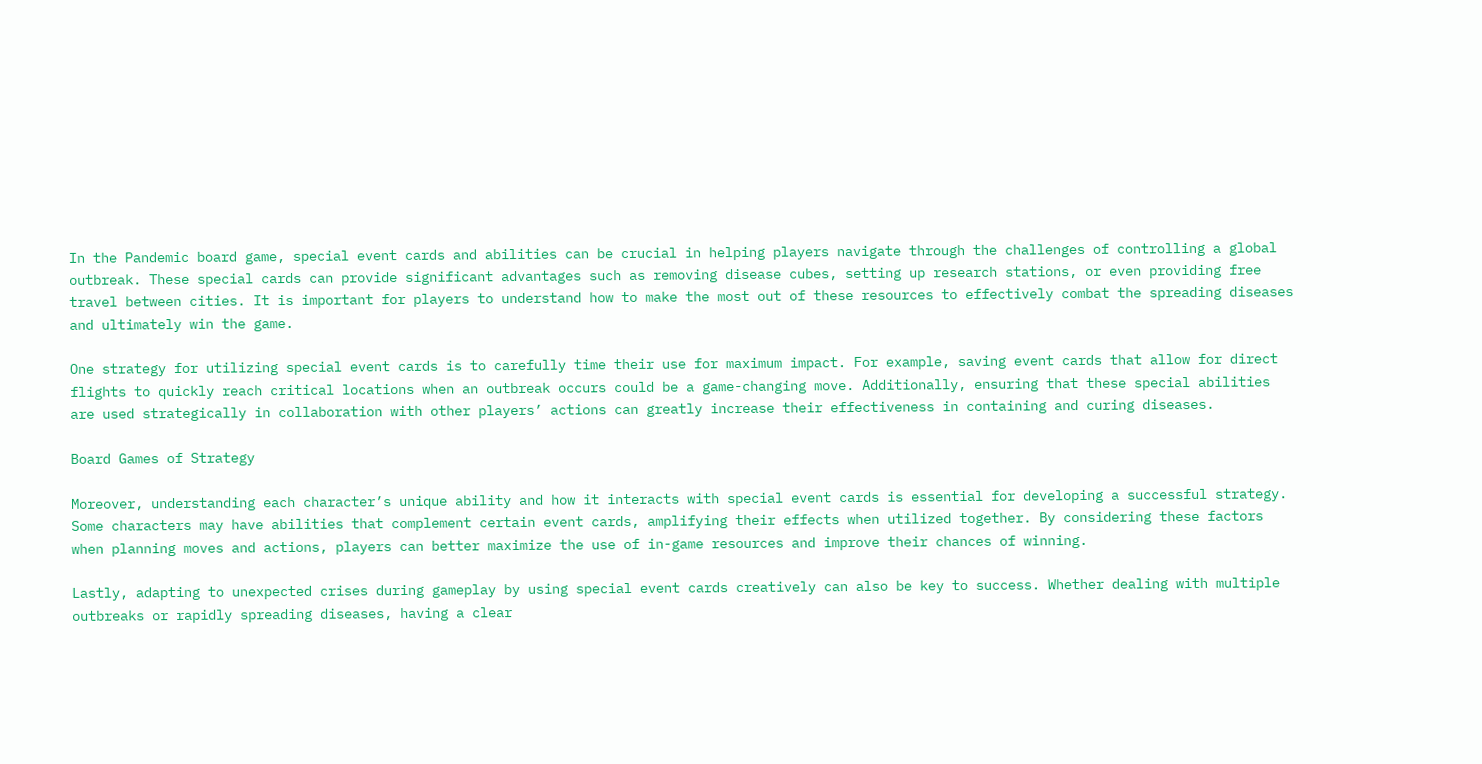In the Pandemic board game, special event cards and abilities can be crucial in helping players navigate through the challenges of controlling a global outbreak. These special cards can provide significant advantages such as removing disease cubes, setting up research stations, or even providing free travel between cities. It is important for players to understand how to make the most out of these resources to effectively combat the spreading diseases and ultimately win the game.

One strategy for utilizing special event cards is to carefully time their use for maximum impact. For example, saving event cards that allow for direct flights to quickly reach critical locations when an outbreak occurs could be a game-changing move. Additionally, ensuring that these special abilities are used strategically in collaboration with other players’ actions can greatly increase their effectiveness in containing and curing diseases.

Board Games of Strategy

Moreover, understanding each character’s unique ability and how it interacts with special event cards is essential for developing a successful strategy. Some characters may have abilities that complement certain event cards, amplifying their effects when utilized together. By considering these factors when planning moves and actions, players can better maximize the use of in-game resources and improve their chances of winning.

Lastly, adapting to unexpected crises during gameplay by using special event cards creatively can also be key to success. Whether dealing with multiple outbreaks or rapidly spreading diseases, having a clear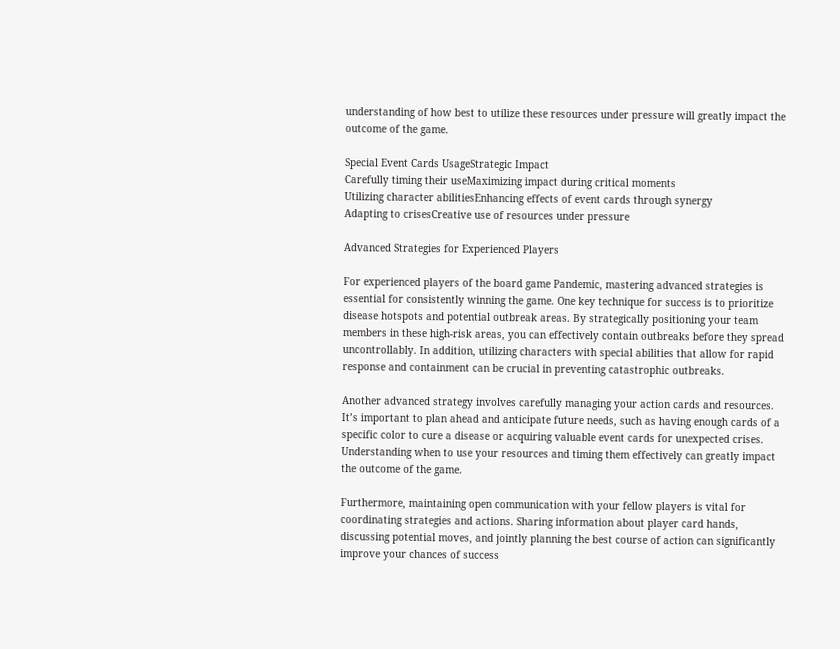understanding of how best to utilize these resources under pressure will greatly impact the outcome of the game.

Special Event Cards UsageStrategic Impact
Carefully timing their useMaximizing impact during critical moments
Utilizing character abilitiesEnhancing effects of event cards through synergy
Adapting to crisesCreative use of resources under pressure

Advanced Strategies for Experienced Players

For experienced players of the board game Pandemic, mastering advanced strategies is essential for consistently winning the game. One key technique for success is to prioritize disease hotspots and potential outbreak areas. By strategically positioning your team members in these high-risk areas, you can effectively contain outbreaks before they spread uncontrollably. In addition, utilizing characters with special abilities that allow for rapid response and containment can be crucial in preventing catastrophic outbreaks.

Another advanced strategy involves carefully managing your action cards and resources. It’s important to plan ahead and anticipate future needs, such as having enough cards of a specific color to cure a disease or acquiring valuable event cards for unexpected crises. Understanding when to use your resources and timing them effectively can greatly impact the outcome of the game.

Furthermore, maintaining open communication with your fellow players is vital for coordinating strategies and actions. Sharing information about player card hands, discussing potential moves, and jointly planning the best course of action can significantly improve your chances of success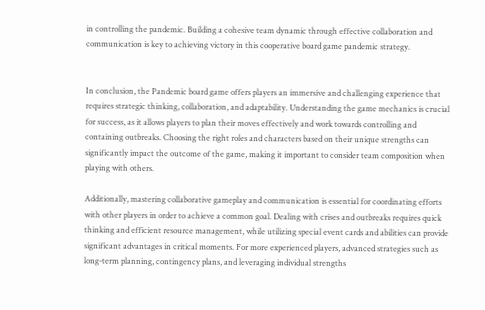in controlling the pandemic. Building a cohesive team dynamic through effective collaboration and communication is key to achieving victory in this cooperative board game pandemic strategy.


In conclusion, the Pandemic board game offers players an immersive and challenging experience that requires strategic thinking, collaboration, and adaptability. Understanding the game mechanics is crucial for success, as it allows players to plan their moves effectively and work towards controlling and containing outbreaks. Choosing the right roles and characters based on their unique strengths can significantly impact the outcome of the game, making it important to consider team composition when playing with others.

Additionally, mastering collaborative gameplay and communication is essential for coordinating efforts with other players in order to achieve a common goal. Dealing with crises and outbreaks requires quick thinking and efficient resource management, while utilizing special event cards and abilities can provide significant advantages in critical moments. For more experienced players, advanced strategies such as long-term planning, contingency plans, and leveraging individual strengths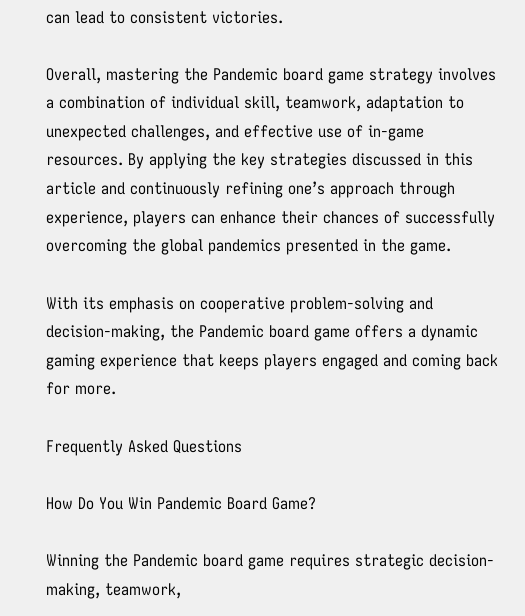can lead to consistent victories.

Overall, mastering the Pandemic board game strategy involves a combination of individual skill, teamwork, adaptation to unexpected challenges, and effective use of in-game resources. By applying the key strategies discussed in this article and continuously refining one’s approach through experience, players can enhance their chances of successfully overcoming the global pandemics presented in the game.

With its emphasis on cooperative problem-solving and decision-making, the Pandemic board game offers a dynamic gaming experience that keeps players engaged and coming back for more.

Frequently Asked Questions

How Do You Win Pandemic Board Game?

Winning the Pandemic board game requires strategic decision-making, teamwork,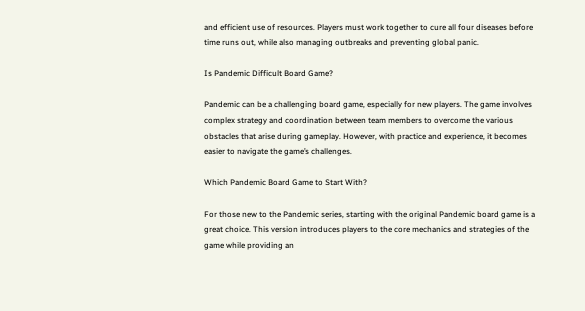and efficient use of resources. Players must work together to cure all four diseases before time runs out, while also managing outbreaks and preventing global panic.

Is Pandemic Difficult Board Game?

Pandemic can be a challenging board game, especially for new players. The game involves complex strategy and coordination between team members to overcome the various obstacles that arise during gameplay. However, with practice and experience, it becomes easier to navigate the game’s challenges.

Which Pandemic Board Game to Start With?

For those new to the Pandemic series, starting with the original Pandemic board game is a great choice. This version introduces players to the core mechanics and strategies of the game while providing an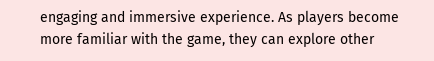engaging and immersive experience. As players become more familiar with the game, they can explore other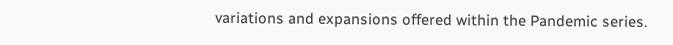variations and expansions offered within the Pandemic series.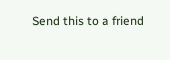Send this to a friend